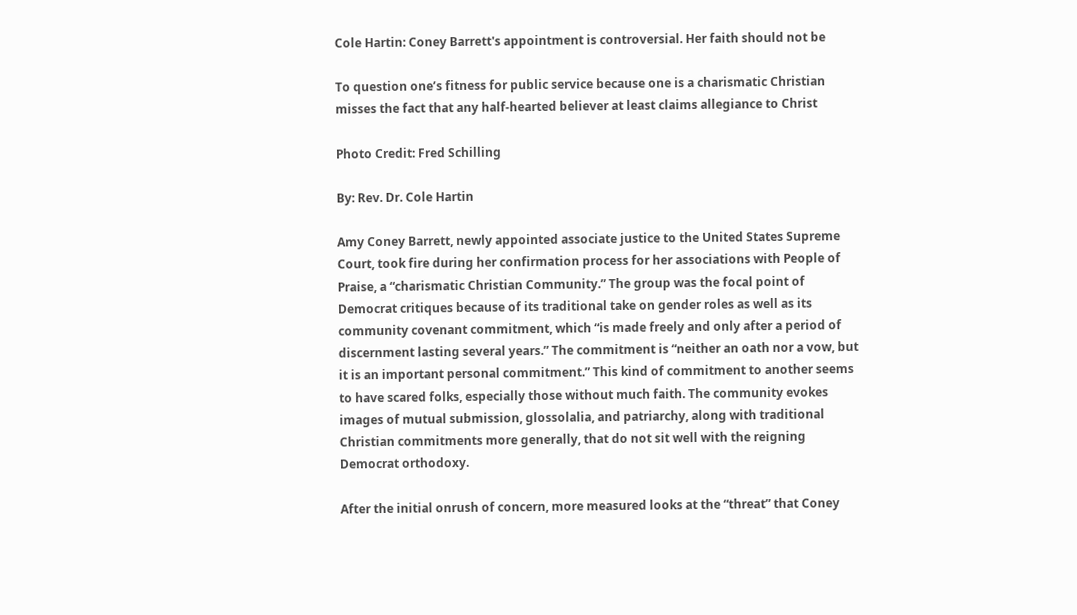Cole Hartin: Coney Barrett's appointment is controversial. Her faith should not be

To question one’s fitness for public service because one is a charismatic Christian misses the fact that any half-hearted believer at least claims allegiance to Christ

Photo Credit: Fred Schilling

By: Rev. Dr. Cole Hartin

Amy Coney Barrett, newly appointed associate justice to the United States Supreme Court, took fire during her confirmation process for her associations with People of Praise, a “charismatic Christian Community.” The group was the focal point of Democrat critiques because of its traditional take on gender roles as well as its community covenant commitment, which “is made freely and only after a period of discernment lasting several years.” The commitment is “neither an oath nor a vow, but it is an important personal commitment.” This kind of commitment to another seems to have scared folks, especially those without much faith. The community evokes images of mutual submission, glossolalia, and patriarchy, along with traditional Christian commitments more generally, that do not sit well with the reigning Democrat orthodoxy.

After the initial onrush of concern, more measured looks at the “threat” that Coney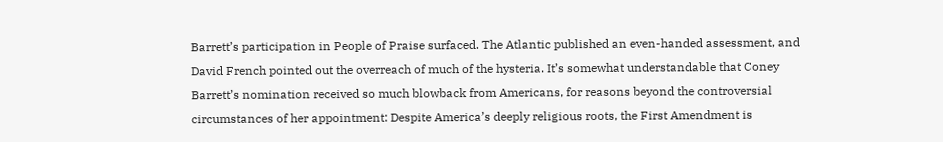Barrett’s participation in People of Praise surfaced. The Atlantic published an even-handed assessment, and David French pointed out the overreach of much of the hysteria. It’s somewhat understandable that Coney Barrett’s nomination received so much blowback from Americans, for reasons beyond the controversial circumstances of her appointment: Despite America’s deeply religious roots, the First Amendment is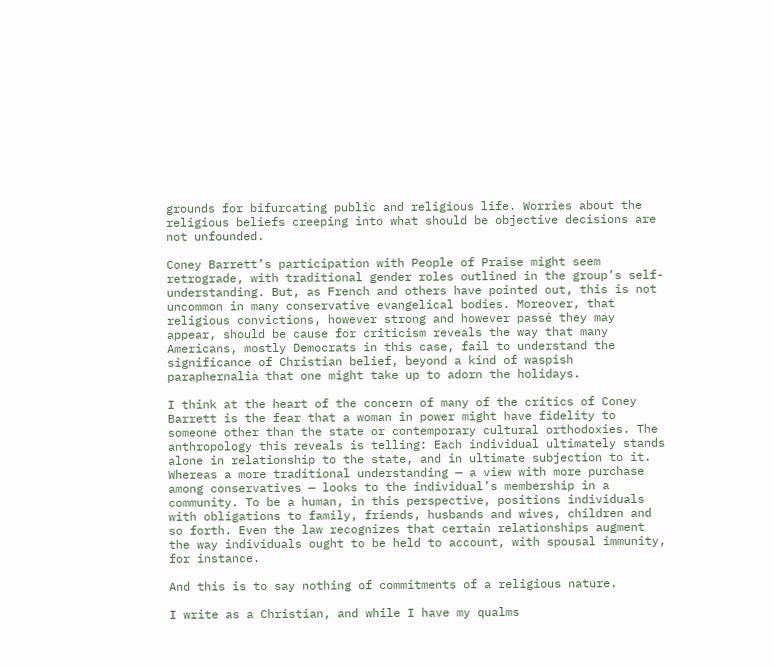grounds for bifurcating public and religious life. Worries about the religious beliefs creeping into what should be objective decisions are not unfounded.

Coney Barrett’s participation with People of Praise might seem retrograde, with traditional gender roles outlined in the group’s self-understanding. But, as French and others have pointed out, this is not uncommon in many conservative evangelical bodies. Moreover, that religious convictions, however strong and however passé they may appear, should be cause for criticism reveals the way that many Americans, mostly Democrats in this case, fail to understand the significance of Christian belief, beyond a kind of waspish paraphernalia that one might take up to adorn the holidays.

I think at the heart of the concern of many of the critics of Coney Barrett is the fear that a woman in power might have fidelity to someone other than the state or contemporary cultural orthodoxies. The anthropology this reveals is telling: Each individual ultimately stands alone in relationship to the state, and in ultimate subjection to it. Whereas a more traditional understanding — a view with more purchase among conservatives — looks to the individual’s membership in a community. To be a human, in this perspective, positions individuals with obligations to family, friends, husbands and wives, children and so forth. Even the law recognizes that certain relationships augment the way individuals ought to be held to account, with spousal immunity, for instance.

And this is to say nothing of commitments of a religious nature.

I write as a Christian, and while I have my qualms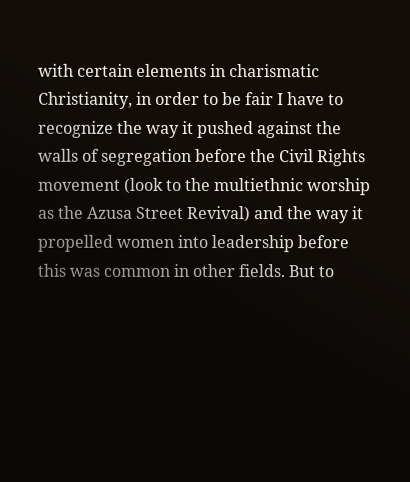with certain elements in charismatic Christianity, in order to be fair I have to recognize the way it pushed against the walls of segregation before the Civil Rights movement (look to the multiethnic worship as the Azusa Street Revival) and the way it propelled women into leadership before this was common in other fields. But to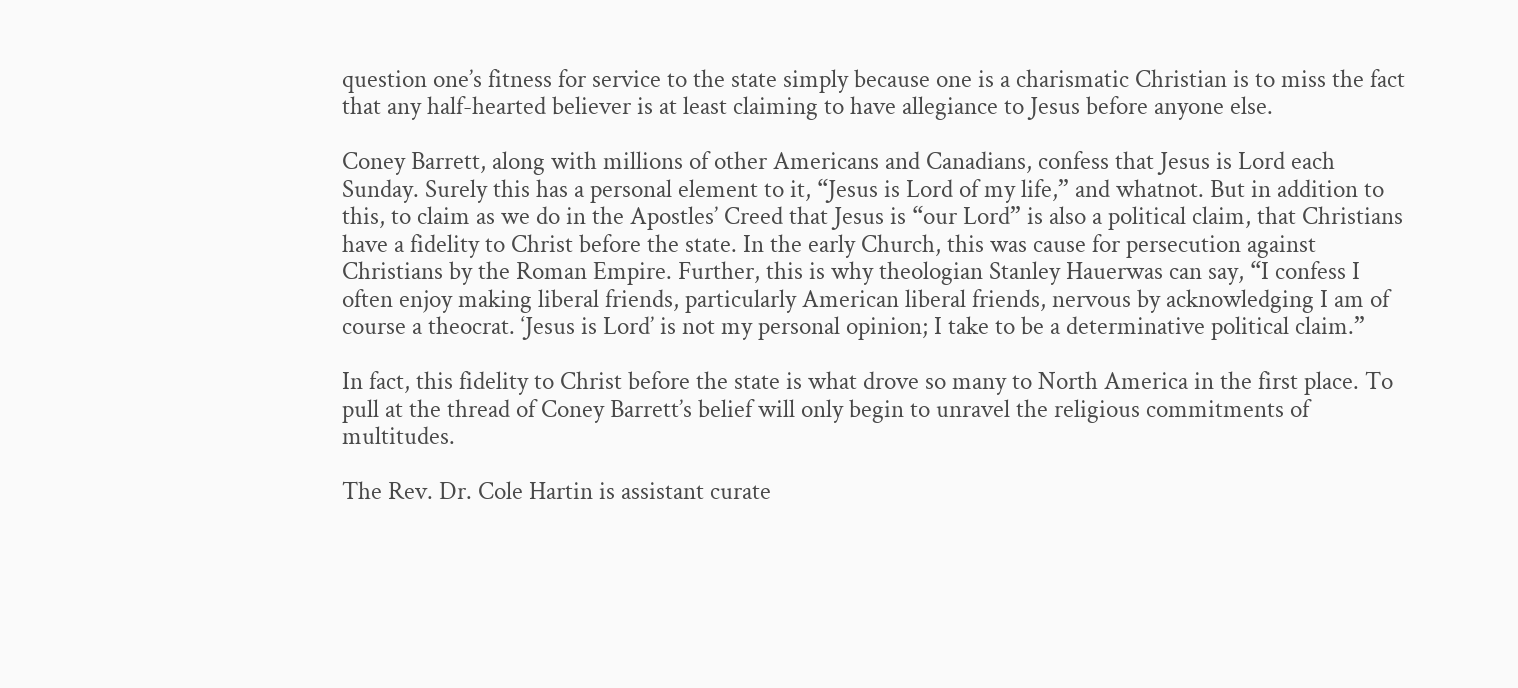question one’s fitness for service to the state simply because one is a charismatic Christian is to miss the fact that any half-hearted believer is at least claiming to have allegiance to Jesus before anyone else.

Coney Barrett, along with millions of other Americans and Canadians, confess that Jesus is Lord each Sunday. Surely this has a personal element to it, “Jesus is Lord of my life,” and whatnot. But in addition to this, to claim as we do in the Apostles’ Creed that Jesus is “our Lord” is also a political claim, that Christians have a fidelity to Christ before the state. In the early Church, this was cause for persecution against Christians by the Roman Empire. Further, this is why theologian Stanley Hauerwas can say, “I confess I often enjoy making liberal friends, particularly American liberal friends, nervous by acknowledging I am of course a theocrat. ‘Jesus is Lord’ is not my personal opinion; I take to be a determinative political claim.”

In fact, this fidelity to Christ before the state is what drove so many to North America in the first place. To pull at the thread of Coney Barrett’s belief will only begin to unravel the religious commitments of multitudes.

The Rev. Dr. Cole Hartin is assistant curate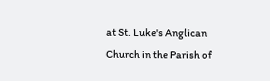at St. Luke's Anglican Church in the Parish of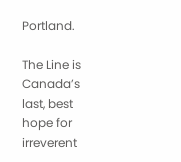Portland.

The Line is Canada’s last, best hope for irreverent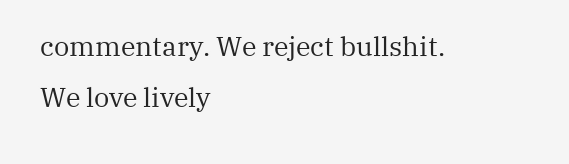commentary. We reject bullshit. We love lively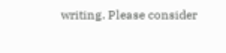writing. Please consider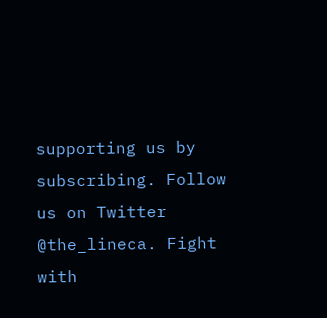supporting us by subscribing. Follow us on Twitter @the_lineca. Fight with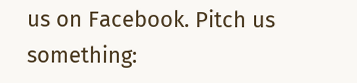us on Facebook. Pitch us something: